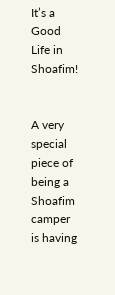It’s a Good Life in Shoafim!


A very special piece of being a Shoafim camper is having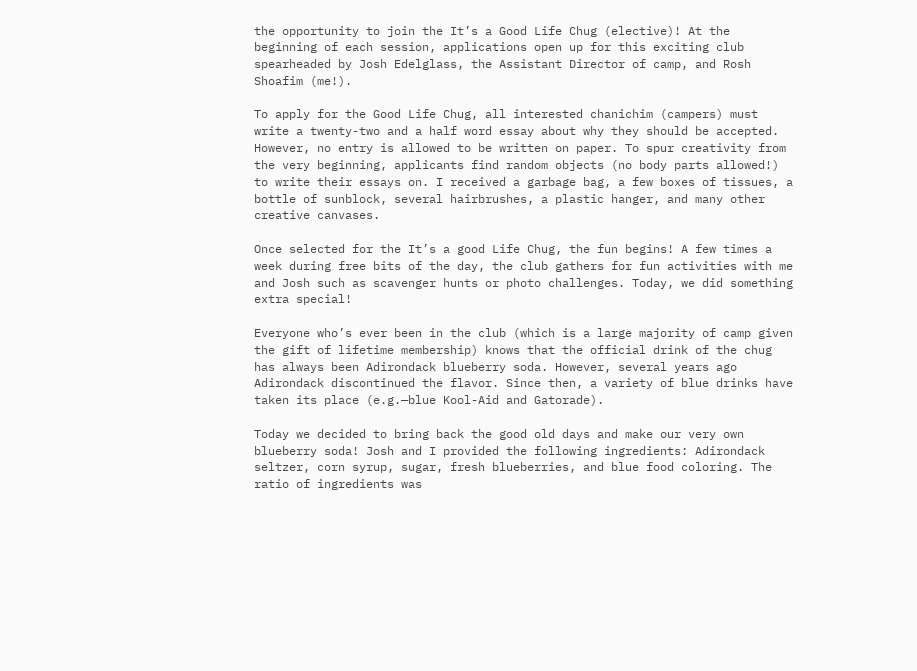the opportunity to join the It’s a Good Life Chug (elective)! At the beginning of each session, applications open up for this exciting club spearheaded by Josh Edelglass, the Assistant Director of camp, and Rosh Shoafim (me!).

To apply for the Good Life Chug, all interested chanichim (campers) must write a twenty-two and a half word essay about why they should be accepted. However, no entry is allowed to be written on paper. To spur creativity from the very beginning, applicants find random objects (no body parts allowed!) to write their essays on. I received a garbage bag, a few boxes of tissues, a bottle of sunblock, several hairbrushes, a plastic hanger, and many other creative canvases.

Once selected for the It’s a good Life Chug, the fun begins! A few times a week during free bits of the day, the club gathers for fun activities with me and Josh such as scavenger hunts or photo challenges. Today, we did something extra special!

Everyone who’s ever been in the club (which is a large majority of camp given the gift of lifetime membership) knows that the official drink of the chug has always been Adirondack blueberry soda. However, several years ago Adirondack discontinued the flavor. Since then, a variety of blue drinks have taken its place (e.g.—blue Kool-Aid and Gatorade).

Today we decided to bring back the good old days and make our very own blueberry soda! Josh and I provided the following ingredients: Adirondack seltzer, corn syrup, sugar, fresh blueberries, and blue food coloring. The ratio of ingredients was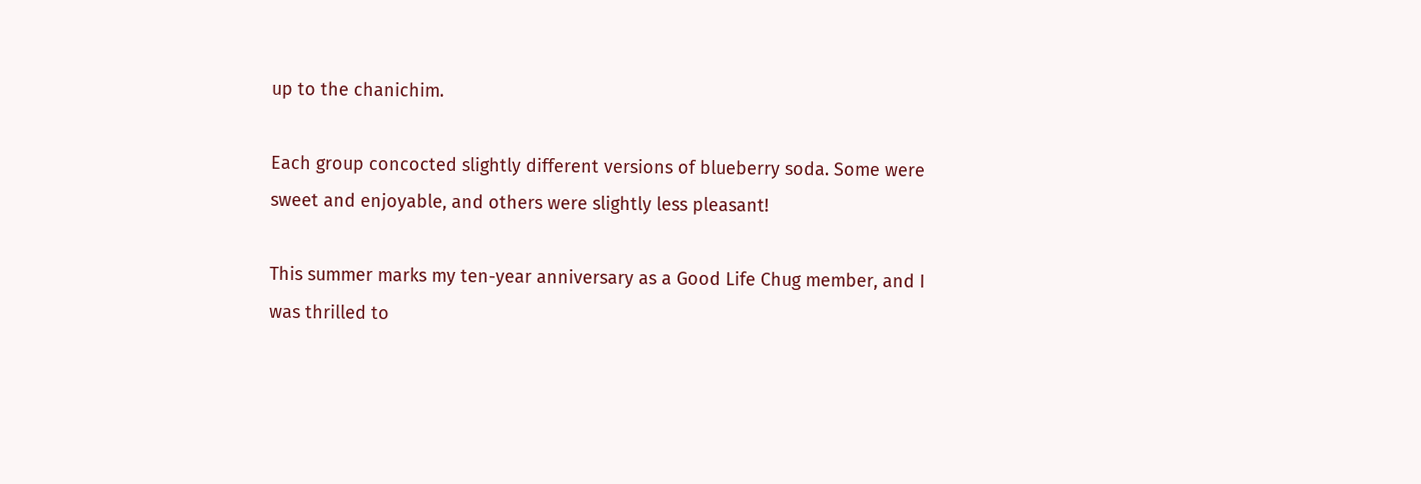up to the chanichim.

Each group concocted slightly different versions of blueberry soda. Some were sweet and enjoyable, and others were slightly less pleasant!

This summer marks my ten-year anniversary as a Good Life Chug member, and I was thrilled to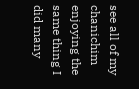see all of my chanichim enjoying the same thing I did many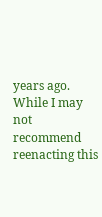years ago. While I may not recommend reenacting this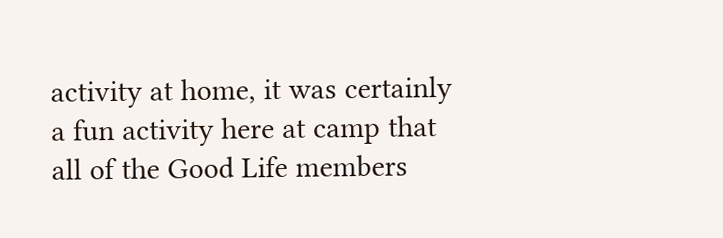activity at home, it was certainly a fun activity here at camp that all of the Good Life members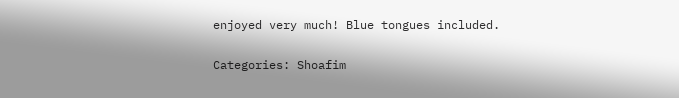enjoyed very much! Blue tongues included.

Categories: Shoafim